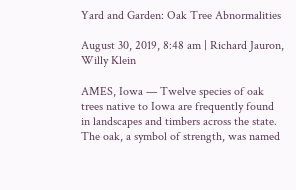Yard and Garden: Oak Tree Abnormalities

August 30, 2019, 8:48 am | Richard Jauron, Willy Klein

AMES, Iowa — Twelve species of oak trees native to Iowa are frequently found in landscapes and timbers across the state. The oak, a symbol of strength, was named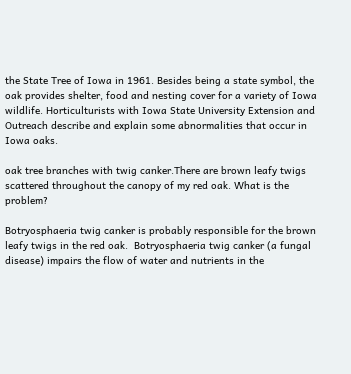the State Tree of Iowa in 1961. Besides being a state symbol, the oak provides shelter, food and nesting cover for a variety of Iowa wildlife. Horticulturists with Iowa State University Extension and Outreach describe and explain some abnormalities that occur in Iowa oaks.

oak tree branches with twig canker.There are brown leafy twigs scattered throughout the canopy of my red oak. What is the problem?

Botryosphaeria twig canker is probably responsible for the brown leafy twigs in the red oak.  Botryosphaeria twig canker (a fungal disease) impairs the flow of water and nutrients in the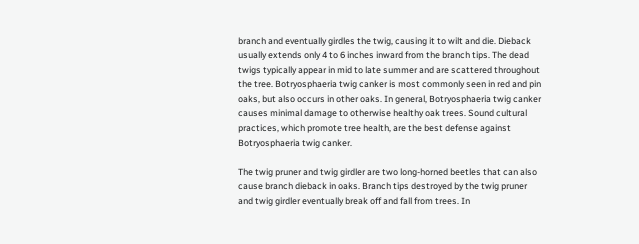branch and eventually girdles the twig, causing it to wilt and die. Dieback usually extends only 4 to 6 inches inward from the branch tips. The dead twigs typically appear in mid to late summer and are scattered throughout the tree. Botryosphaeria twig canker is most commonly seen in red and pin oaks, but also occurs in other oaks. In general, Botryosphaeria twig canker causes minimal damage to otherwise healthy oak trees. Sound cultural practices, which promote tree health, are the best defense against Botryosphaeria twig canker.

The twig pruner and twig girdler are two long-horned beetles that can also cause branch dieback in oaks. Branch tips destroyed by the twig pruner and twig girdler eventually break off and fall from trees. In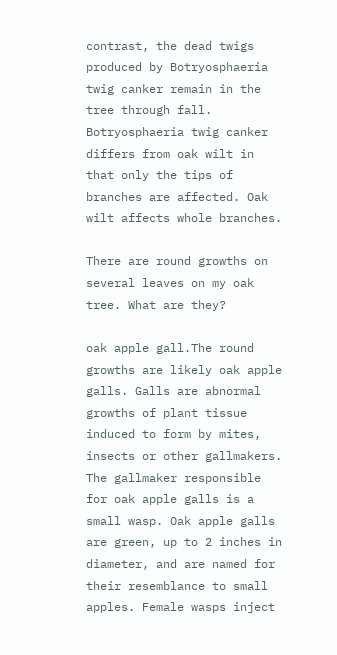contrast, the dead twigs produced by Botryosphaeria twig canker remain in the tree through fall. Botryosphaeria twig canker differs from oak wilt in that only the tips of branches are affected. Oak wilt affects whole branches.

There are round growths on several leaves on my oak tree. What are they?

oak apple gall.The round growths are likely oak apple galls. Galls are abnormal growths of plant tissue induced to form by mites, insects or other gallmakers. The gallmaker responsible for oak apple galls is a small wasp. Oak apple galls are green, up to 2 inches in diameter, and are named for their resemblance to small apples. Female wasps inject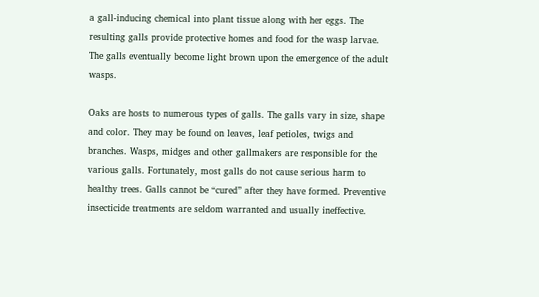a gall-inducing chemical into plant tissue along with her eggs. The resulting galls provide protective homes and food for the wasp larvae.  The galls eventually become light brown upon the emergence of the adult wasps.

Oaks are hosts to numerous types of galls. The galls vary in size, shape and color. They may be found on leaves, leaf petioles, twigs and branches. Wasps, midges and other gallmakers are responsible for the various galls. Fortunately, most galls do not cause serious harm to healthy trees. Galls cannot be “cured” after they have formed. Preventive insecticide treatments are seldom warranted and usually ineffective.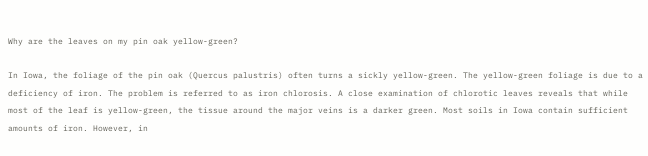Why are the leaves on my pin oak yellow-green?

In Iowa, the foliage of the pin oak (Quercus palustris) often turns a sickly yellow-green. The yellow-green foliage is due to a deficiency of iron. The problem is referred to as iron chlorosis. A close examination of chlorotic leaves reveals that while most of the leaf is yellow-green, the tissue around the major veins is a darker green. Most soils in Iowa contain sufficient amounts of iron. However, in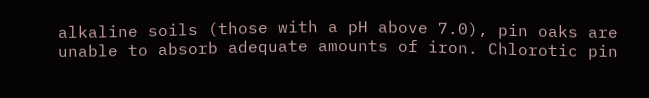alkaline soils (those with a pH above 7.0), pin oaks are unable to absorb adequate amounts of iron. Chlorotic pin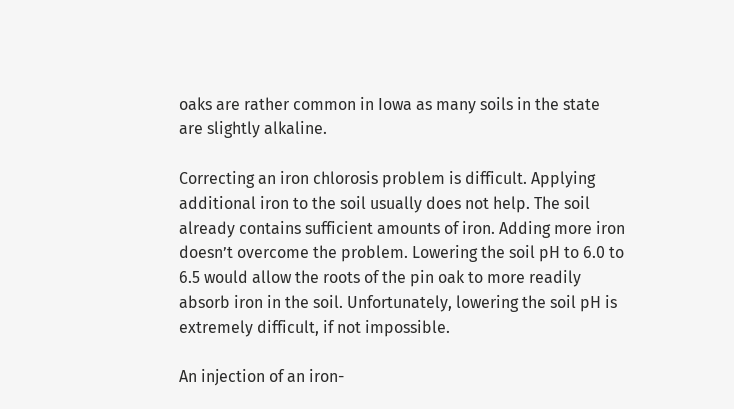oaks are rather common in Iowa as many soils in the state are slightly alkaline.

Correcting an iron chlorosis problem is difficult. Applying additional iron to the soil usually does not help. The soil already contains sufficient amounts of iron. Adding more iron doesn’t overcome the problem. Lowering the soil pH to 6.0 to 6.5 would allow the roots of the pin oak to more readily absorb iron in the soil. Unfortunately, lowering the soil pH is extremely difficult, if not impossible.

An injection of an iron-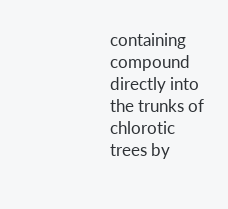containing compound directly into the trunks of chlorotic trees by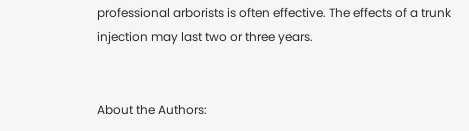professional arborists is often effective. The effects of a trunk injection may last two or three years.


About the Authors: